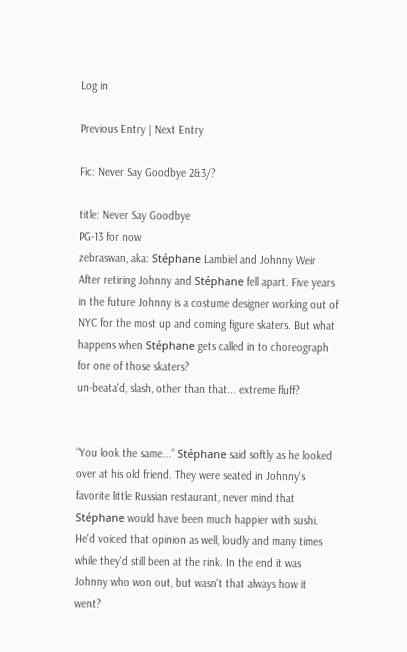Log in

Previous Entry | Next Entry

Fic: Never Say Goodbye 2&3/?

title: Never Say Goodbye
PG-13 for now
zebraswan, aka: Stéphane Lambiel and Johnny Weir
After retiring Johnny and Stéphane fell apart. Five years in the future Johnny is a costume designer working out of NYC for the most up and coming figure skaters. But what happens when Stéphane gets called in to choreograph for one of those skaters?
un-beata'd, slash, other than that... extreme fluff?


“You look the same...” Stéphane said softly as he looked over at his old friend. They were seated in Johnny's favorite little Russian restaurant, never mind that Stéphane would have been much happier with sushi. He'd voiced that opinion as well, loudly and many times while they'd still been at the rink. In the end it was Johnny who won out, but wasn't that always how it went?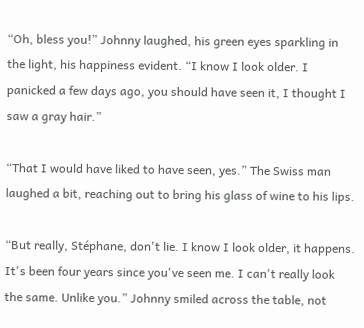“Oh, bless you!” Johnny laughed, his green eyes sparkling in the light, his happiness evident. “I know I look older. I panicked a few days ago, you should have seen it, I thought I saw a gray hair.”

“That I would have liked to have seen, yes.” The Swiss man laughed a bit, reaching out to bring his glass of wine to his lips.

“But really, Stéphane, don't lie. I know I look older, it happens. It's been four years since you've seen me. I can't really look the same. Unlike you.” Johnny smiled across the table, not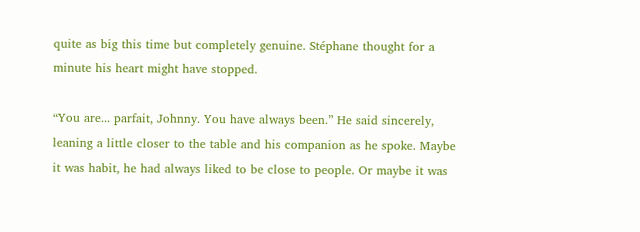quite as big this time but completely genuine. Stéphane thought for a minute his heart might have stopped.

“You are... parfait, Johnny. You have always been.” He said sincerely, leaning a little closer to the table and his companion as he spoke. Maybe it was habit, he had always liked to be close to people. Or maybe it was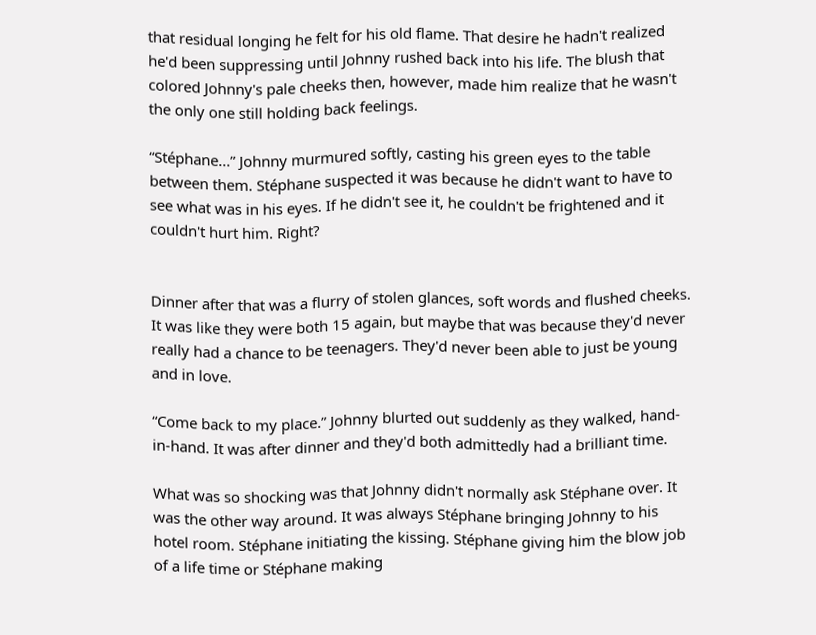that residual longing he felt for his old flame. That desire he hadn't realized he'd been suppressing until Johnny rushed back into his life. The blush that colored Johnny's pale cheeks then, however, made him realize that he wasn't the only one still holding back feelings.

“Stéphane...” Johnny murmured softly, casting his green eyes to the table between them. Stéphane suspected it was because he didn't want to have to see what was in his eyes. If he didn't see it, he couldn't be frightened and it couldn't hurt him. Right?


Dinner after that was a flurry of stolen glances, soft words and flushed cheeks. It was like they were both 15 again, but maybe that was because they'd never really had a chance to be teenagers. They'd never been able to just be young and in love.

“Come back to my place.” Johnny blurted out suddenly as they walked, hand-in-hand. It was after dinner and they'd both admittedly had a brilliant time.

What was so shocking was that Johnny didn't normally ask Stéphane over. It was the other way around. It was always Stéphane bringing Johnny to his hotel room. Stéphane initiating the kissing. Stéphane giving him the blow job of a life time or Stéphane making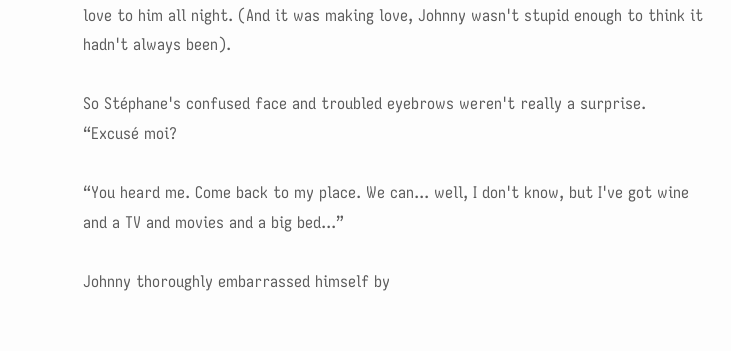love to him all night. (And it was making love, Johnny wasn't stupid enough to think it hadn't always been).

So Stéphane's confused face and troubled eyebrows weren't really a surprise. “Excusé moi?

“You heard me. Come back to my place. We can... well, I don't know, but I've got wine and a TV and movies and a big bed...”

Johnny thoroughly embarrassed himself by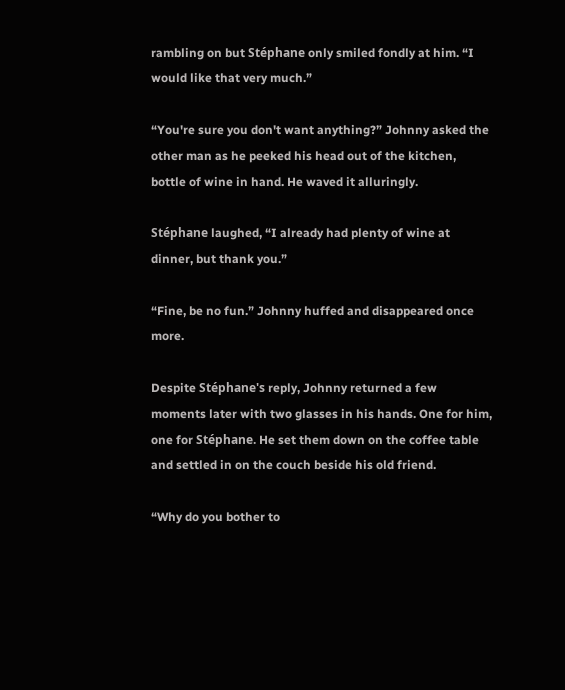rambling on but Stéphane only smiled fondly at him. “I would like that very much.”

“You're sure you don't want anything?” Johnny asked the other man as he peeked his head out of the kitchen, bottle of wine in hand. He waved it alluringly.

Stéphane laughed, “I already had plenty of wine at dinner, but thank you.”

“Fine, be no fun.” Johnny huffed and disappeared once more.

Despite Stéphane's reply, Johnny returned a few moments later with two glasses in his hands. One for him, one for Stéphane. He set them down on the coffee table and settled in on the couch beside his old friend.

“Why do you bother to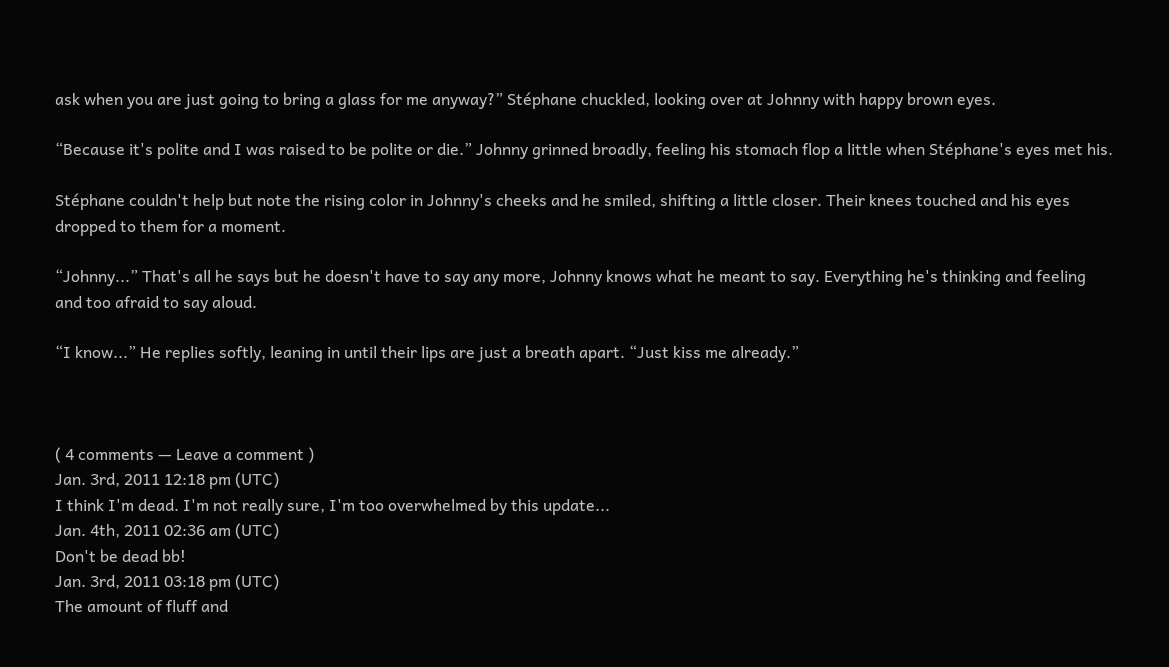ask when you are just going to bring a glass for me anyway?” Stéphane chuckled, looking over at Johnny with happy brown eyes.

“Because it's polite and I was raised to be polite or die.” Johnny grinned broadly, feeling his stomach flop a little when Stéphane's eyes met his.

Stéphane couldn't help but note the rising color in Johnny's cheeks and he smiled, shifting a little closer. Their knees touched and his eyes dropped to them for a moment.

“Johnny...” That's all he says but he doesn't have to say any more, Johnny knows what he meant to say. Everything he's thinking and feeling and too afraid to say aloud.

“I know...” He replies softly, leaning in until their lips are just a breath apart. “Just kiss me already.”



( 4 comments — Leave a comment )
Jan. 3rd, 2011 12:18 pm (UTC)
I think I'm dead. I'm not really sure, I'm too overwhelmed by this update...
Jan. 4th, 2011 02:36 am (UTC)
Don't be dead bb!
Jan. 3rd, 2011 03:18 pm (UTC)
The amount of fluff and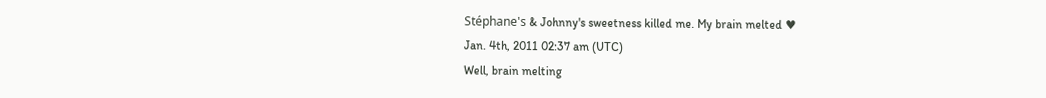Stéphane's & Johnny's sweetness killed me. My brain melted ♥
Jan. 4th, 2011 02:37 am (UTC)
Well, brain melting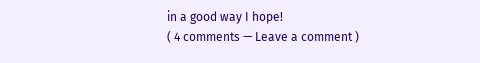in a good way I hope!
( 4 comments — Leave a comment )